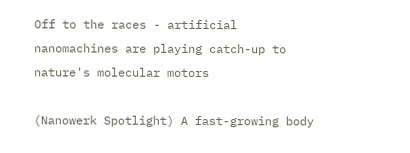Off to the races - artificial nanomachines are playing catch-up to nature's molecular motors

(Nanowerk Spotlight) A fast-growing body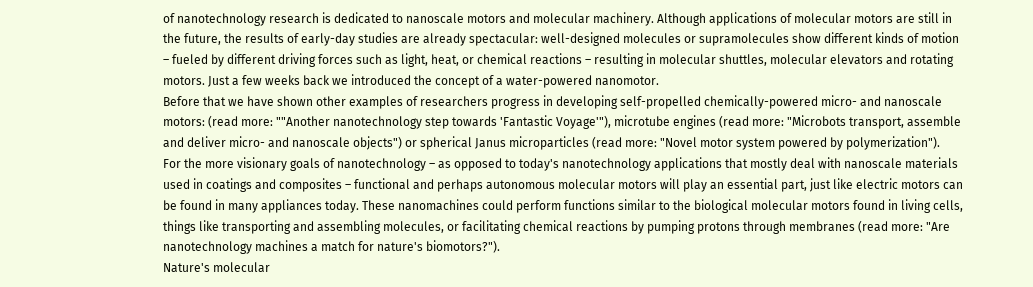of nanotechnology research is dedicated to nanoscale motors and molecular machinery. Although applications of molecular motors are still in the future, the results of early-day studies are already spectacular: well-designed molecules or supramolecules show different kinds of motion – fueled by different driving forces such as light, heat, or chemical reactions – resulting in molecular shuttles, molecular elevators and rotating motors. Just a few weeks back we introduced the concept of a water-powered nanomotor.
Before that we have shown other examples of researchers progress in developing self-propelled chemically-powered micro- and nanoscale motors: (read more: ""Another nanotechnology step towards 'Fantastic Voyage'"), microtube engines (read more: "Microbots transport, assemble and deliver micro- and nanoscale objects") or spherical Janus microparticles (read more: "Novel motor system powered by polymerization").
For the more visionary goals of nanotechnology – as opposed to today's nanotechnology applications that mostly deal with nanoscale materials used in coatings and composites – functional and perhaps autonomous molecular motors will play an essential part, just like electric motors can be found in many appliances today. These nanomachines could perform functions similar to the biological molecular motors found in living cells, things like transporting and assembling molecules, or facilitating chemical reactions by pumping protons through membranes (read more: "Are nanotechnology machines a match for nature's biomotors?").
Nature's molecular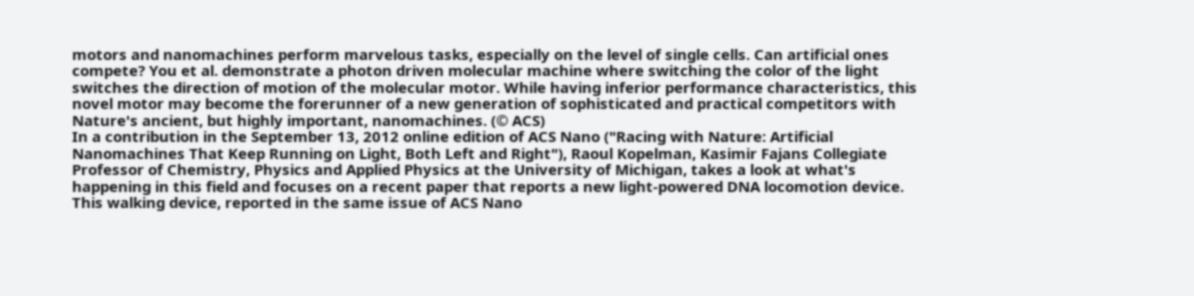motors and nanomachines perform marvelous tasks, especially on the level of single cells. Can artificial ones compete? You et al. demonstrate a photon driven molecular machine where switching the color of the light switches the direction of motion of the molecular motor. While having inferior performance characteristics, this novel motor may become the forerunner of a new generation of sophisticated and practical competitors with Nature's ancient, but highly important, nanomachines. (© ACS)
In a contribution in the September 13, 2012 online edition of ACS Nano ("Racing with Nature: Artificial Nanomachines That Keep Running on Light, Both Left and Right"), Raoul Kopelman, Kasimir Fajans Collegiate Professor of Chemistry, Physics and Applied Physics at the University of Michigan, takes a look at what's happening in this field and focuses on a recent paper that reports a new light-powered DNA locomotion device.
This walking device, reported in the same issue of ACS Nano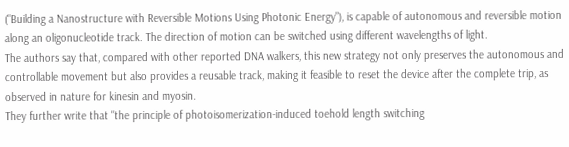("Building a Nanostructure with Reversible Motions Using Photonic Energy"), is capable of autonomous and reversible motion along an oligonucleotide track. The direction of motion can be switched using different wavelengths of light.
The authors say that, compared with other reported DNA walkers, this new strategy not only preserves the autonomous and controllable movement but also provides a reusable track, making it feasible to reset the device after the complete trip, as observed in nature for kinesin and myosin.
They further write that "the principle of photoisomerization-induced toehold length switching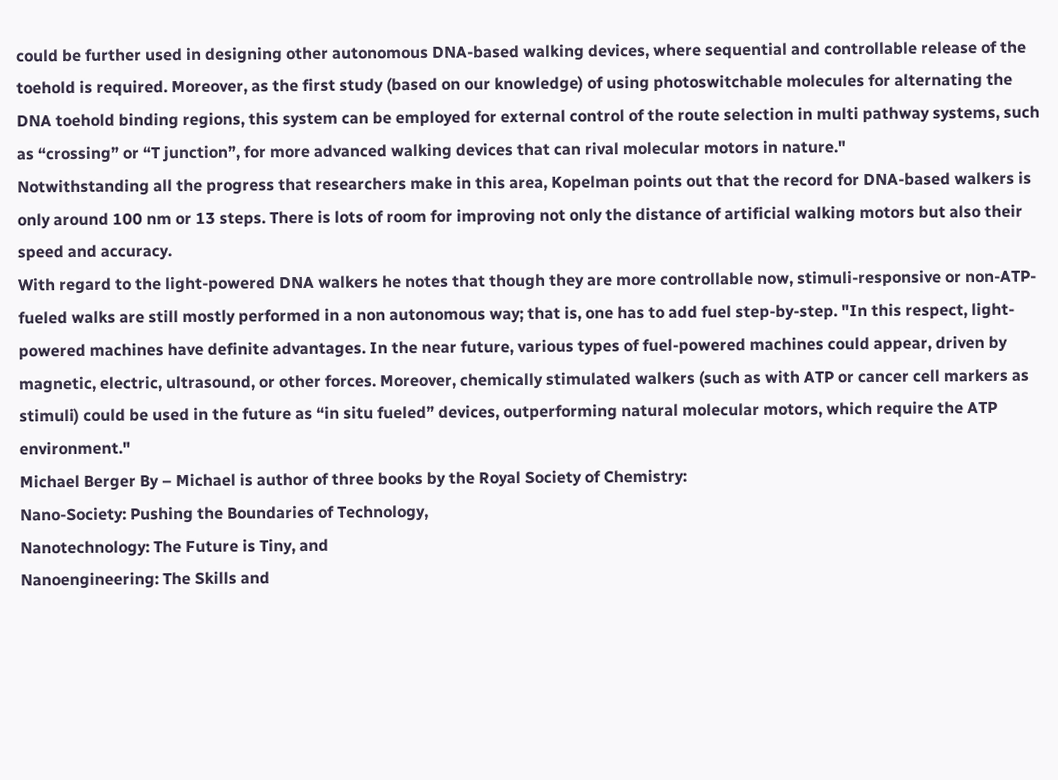could be further used in designing other autonomous DNA-based walking devices, where sequential and controllable release of the toehold is required. Moreover, as the first study (based on our knowledge) of using photoswitchable molecules for alternating the DNA toehold binding regions, this system can be employed for external control of the route selection in multi pathway systems, such as “crossing” or “T junction”, for more advanced walking devices that can rival molecular motors in nature."
Notwithstanding all the progress that researchers make in this area, Kopelman points out that the record for DNA-based walkers is only around 100 nm or 13 steps. There is lots of room for improving not only the distance of artificial walking motors but also their speed and accuracy.
With regard to the light-powered DNA walkers he notes that though they are more controllable now, stimuli-responsive or non-ATP-fueled walks are still mostly performed in a non autonomous way; that is, one has to add fuel step-by-step. "In this respect, light-powered machines have definite advantages. In the near future, various types of fuel-powered machines could appear, driven by magnetic, electric, ultrasound, or other forces. Moreover, chemically stimulated walkers (such as with ATP or cancer cell markers as stimuli) could be used in the future as “in situ fueled” devices, outperforming natural molecular motors, which require the ATP environment."
Michael Berger By – Michael is author of three books by the Royal Society of Chemistry:
Nano-Society: Pushing the Boundaries of Technology,
Nanotechnology: The Future is Tiny, and
Nanoengineering: The Skills and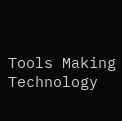Tools Making Technology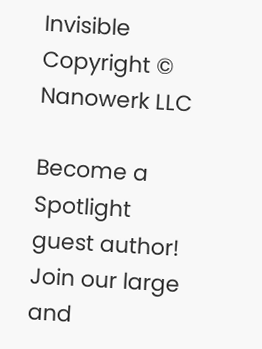Invisible
Copyright © Nanowerk LLC

Become a Spotlight guest author! Join our large and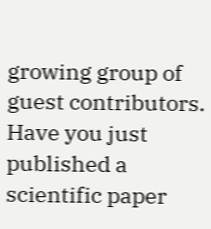growing group of guest contributors. Have you just published a scientific paper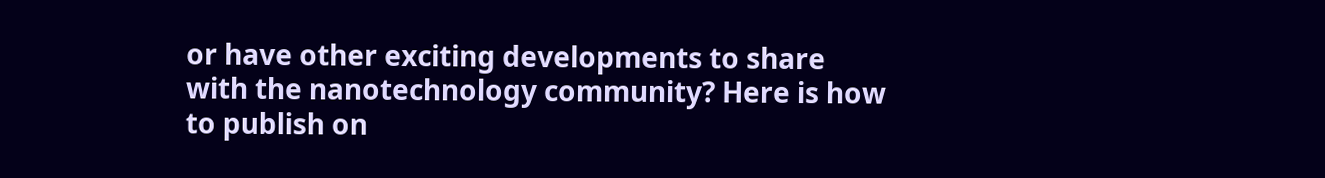or have other exciting developments to share with the nanotechnology community? Here is how to publish on